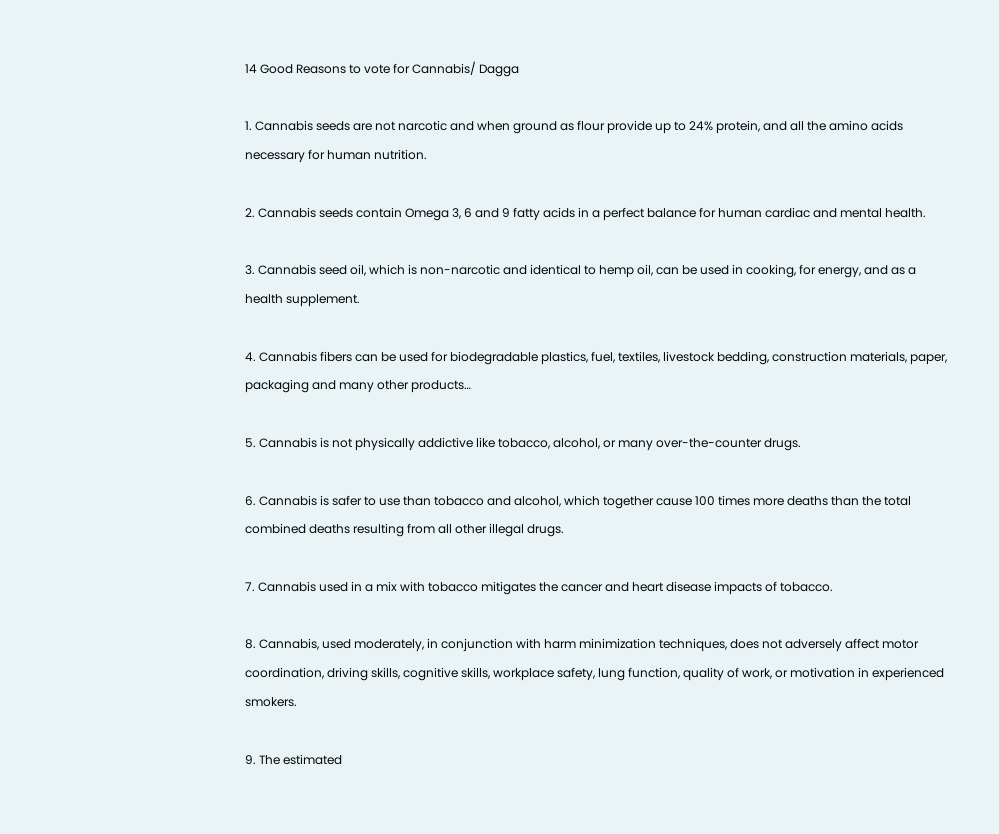14 Good Reasons to vote for Cannabis/ Dagga

1. Cannabis seeds are not narcotic and when ground as flour provide up to 24% protein, and all the amino acids necessary for human nutrition.

2. Cannabis seeds contain Omega 3, 6 and 9 fatty acids in a perfect balance for human cardiac and mental health.

3. Cannabis seed oil, which is non-narcotic and identical to hemp oil, can be used in cooking, for energy, and as a health supplement.

4. Cannabis fibers can be used for biodegradable plastics, fuel, textiles, livestock bedding, construction materials, paper, packaging and many other products…

5. Cannabis is not physically addictive like tobacco, alcohol, or many over-the-counter drugs.

6. Cannabis is safer to use than tobacco and alcohol, which together cause 100 times more deaths than the total combined deaths resulting from all other illegal drugs.

7. Cannabis used in a mix with tobacco mitigates the cancer and heart disease impacts of tobacco.

8. Cannabis, used moderately, in conjunction with harm minimization techniques, does not adversely affect motor coordination, driving skills, cognitive skills, workplace safety, lung function, quality of work, or motivation in experienced smokers.

9. The estimated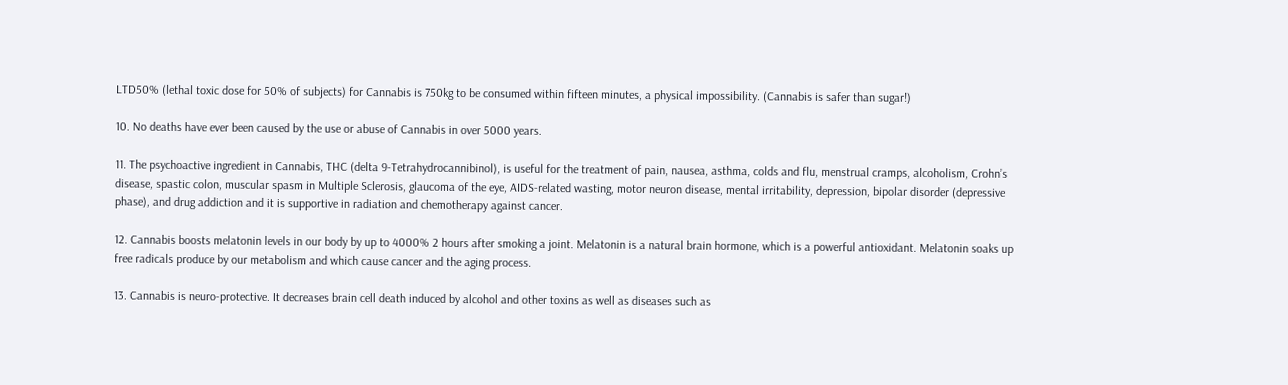LTD50% (lethal toxic dose for 50% of subjects) for Cannabis is 750kg to be consumed within fifteen minutes, a physical impossibility. (Cannabis is safer than sugar!)

10. No deaths have ever been caused by the use or abuse of Cannabis in over 5000 years.

11. The psychoactive ingredient in Cannabis, THC (delta 9-Tetrahydrocannibinol), is useful for the treatment of pain, nausea, asthma, colds and flu, menstrual cramps, alcoholism, Crohn’s disease, spastic colon, muscular spasm in Multiple Sclerosis, glaucoma of the eye, AIDS-related wasting, motor neuron disease, mental irritability, depression, bipolar disorder (depressive phase), and drug addiction and it is supportive in radiation and chemotherapy against cancer.

12. Cannabis boosts melatonin levels in our body by up to 4000% 2 hours after smoking a joint. Melatonin is a natural brain hormone, which is a powerful antioxidant. Melatonin soaks up free radicals produce by our metabolism and which cause cancer and the aging process.

13. Cannabis is neuro-protective. It decreases brain cell death induced by alcohol and other toxins as well as diseases such as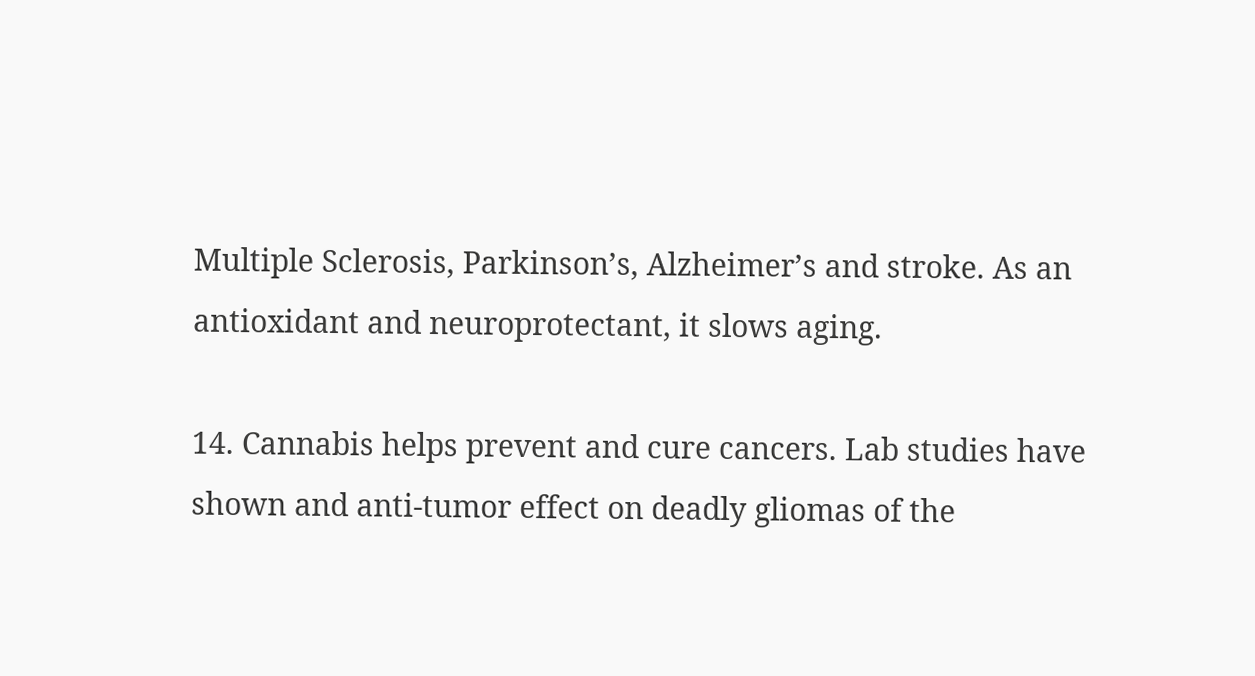Multiple Sclerosis, Parkinson’s, Alzheimer’s and stroke. As an antioxidant and neuroprotectant, it slows aging.

14. Cannabis helps prevent and cure cancers. Lab studies have shown and anti-tumor effect on deadly gliomas of the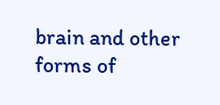brain and other forms of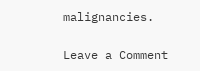malignancies.

Leave a Comment